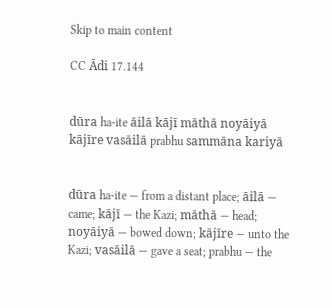Skip to main content

CC Ādi 17.144


dūra ha-ite āilā kājī māthā noyāiyā
kājīre vasāilā prabhu sammāna kariyā


dūra ha-ite — from a distant place; āilā — came; kājī — the Kazi; māthā — head; noyāiyā — bowed down; kājīre — unto the Kazi; vasāilā — gave a seat; prabhu — the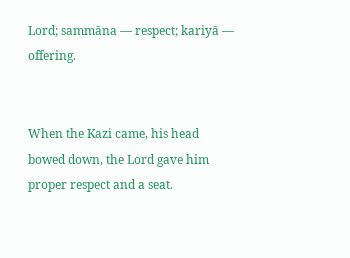Lord; sammāna — respect; kariyā — offering.


When the Kazi came, his head bowed down, the Lord gave him proper respect and a seat.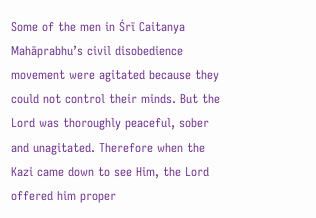Some of the men in Śrī Caitanya Mahāprabhu’s civil disobedience movement were agitated because they could not control their minds. But the Lord was thoroughly peaceful, sober and unagitated. Therefore when the Kazi came down to see Him, the Lord offered him proper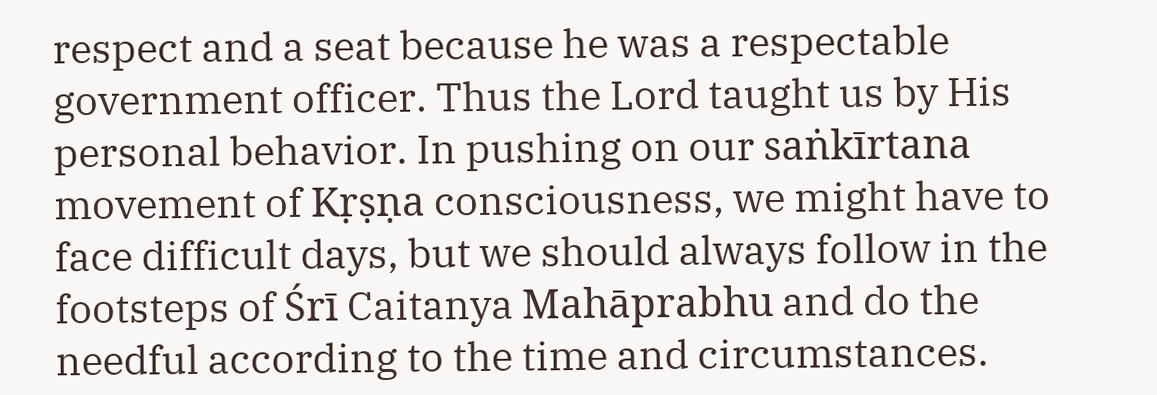respect and a seat because he was a respectable government officer. Thus the Lord taught us by His personal behavior. In pushing on our saṅkīrtana movement of Kṛṣṇa consciousness, we might have to face difficult days, but we should always follow in the footsteps of Śrī Caitanya Mahāprabhu and do the needful according to the time and circumstances.